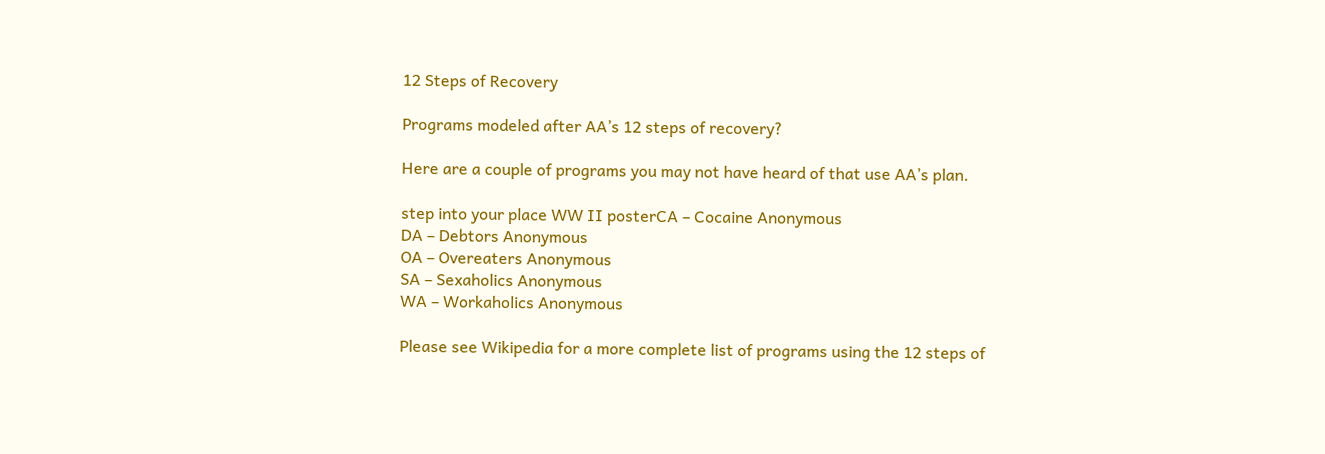12 Steps of Recovery

Programs modeled after AA’s 12 steps of recovery?

Here are a couple of programs you may not have heard of that use AA’s plan.

step into your place WW II posterCA – Cocaine Anonymous
DA – Debtors Anonymous
OA – Overeaters Anonymous
SA – Sexaholics Anonymous
WA – Workaholics Anonymous

Please see Wikipedia for a more complete list of programs using the 12 steps of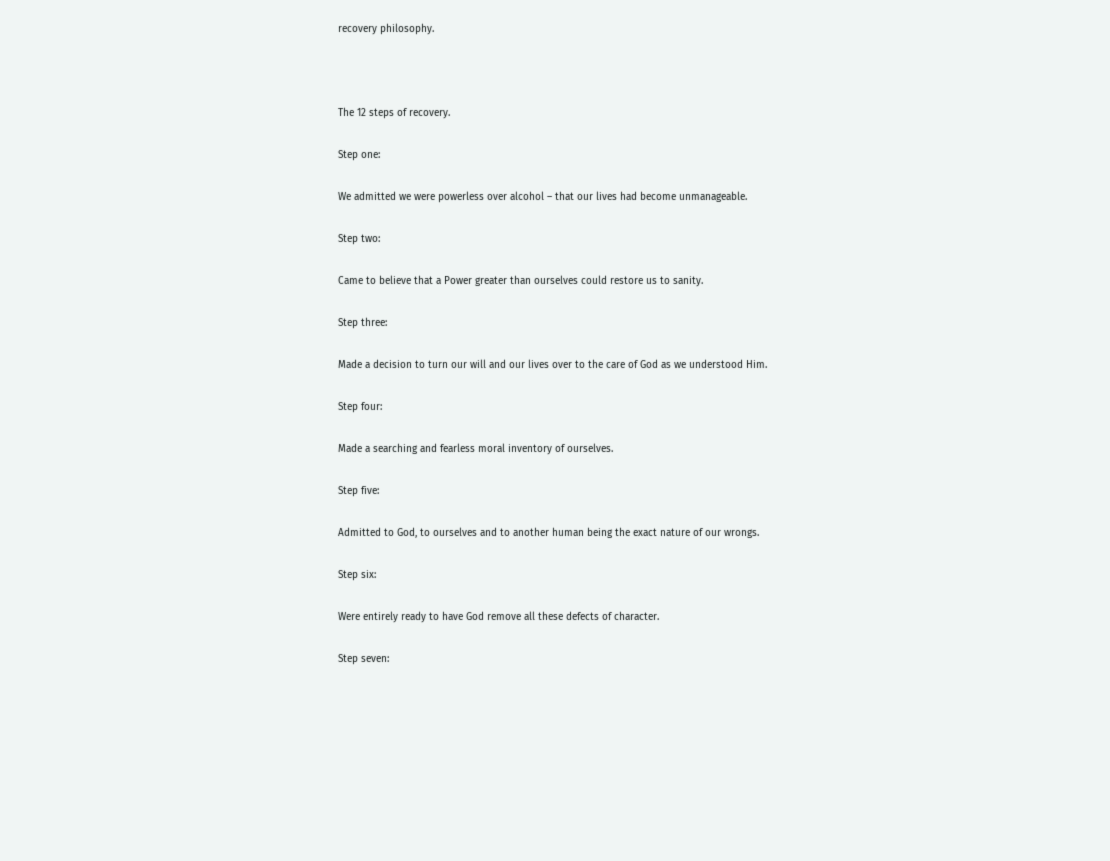recovery philosophy.



The 12 steps of recovery.

Step one:

We admitted we were powerless over alcohol – that our lives had become unmanageable.

Step two:

Came to believe that a Power greater than ourselves could restore us to sanity.

Step three:

Made a decision to turn our will and our lives over to the care of God as we understood Him.

Step four:

Made a searching and fearless moral inventory of ourselves.

Step five:

Admitted to God, to ourselves and to another human being the exact nature of our wrongs.

Step six:

Were entirely ready to have God remove all these defects of character.

Step seven: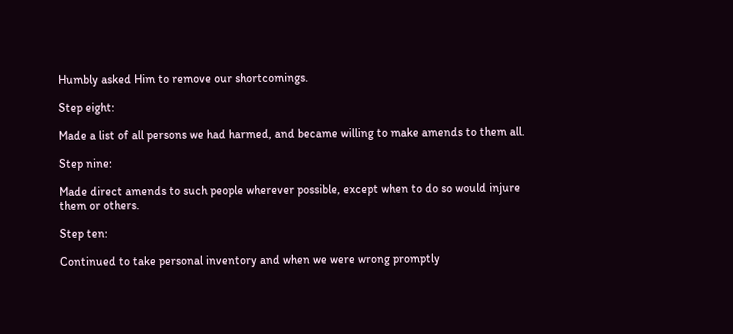Humbly asked Him to remove our shortcomings.

Step eight:

Made a list of all persons we had harmed, and became willing to make amends to them all.

Step nine:

Made direct amends to such people wherever possible, except when to do so would injure them or others.

Step ten:

Continued to take personal inventory and when we were wrong promptly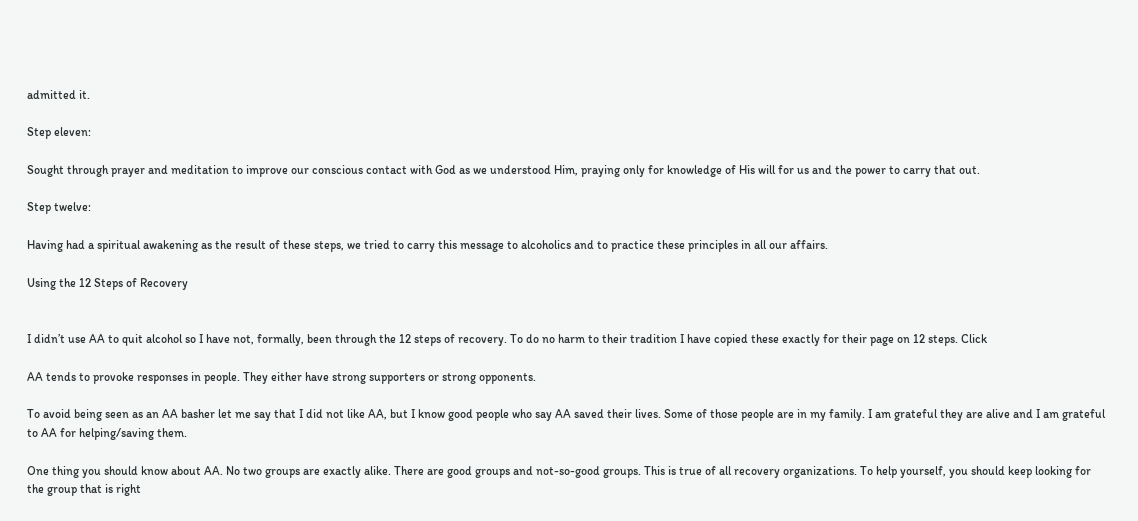admitted it.

Step eleven:

Sought through prayer and meditation to improve our conscious contact with God as we understood Him, praying only for knowledge of His will for us and the power to carry that out.

Step twelve:

Having had a spiritual awakening as the result of these steps, we tried to carry this message to alcoholics and to practice these principles in all our affairs.

Using the 12 Steps of Recovery


I didn’t use AA to quit alcohol so I have not, formally, been through the 12 steps of recovery. To do no harm to their tradition I have copied these exactly for their page on 12 steps. Click

AA tends to provoke responses in people. They either have strong supporters or strong opponents.

To avoid being seen as an AA basher let me say that I did not like AA, but I know good people who say AA saved their lives. Some of those people are in my family. I am grateful they are alive and I am grateful to AA for helping/saving them.

One thing you should know about AA. No two groups are exactly alike. There are good groups and not-so-good groups. This is true of all recovery organizations. To help yourself, you should keep looking for the group that is right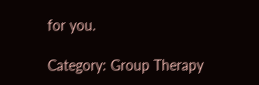for you.

Category: Group Therapy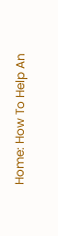Home: How To Help An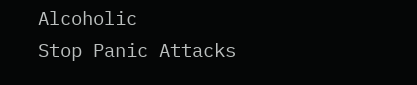Alcoholic
Stop Panic Attacks